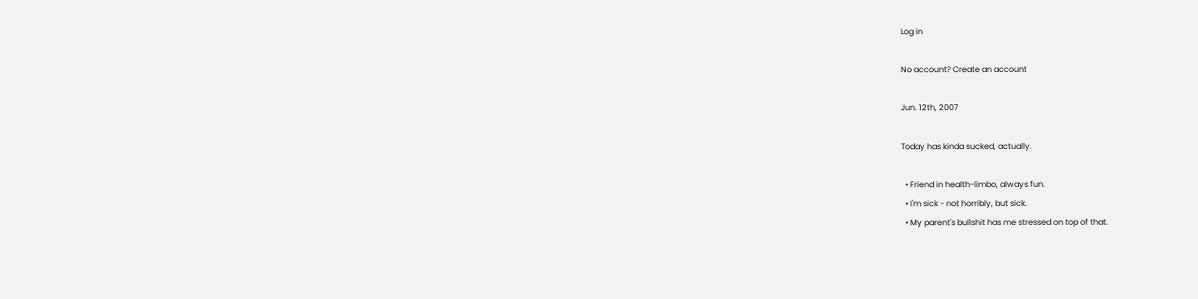Log in

No account? Create an account

Jun. 12th, 2007

Today has kinda sucked, actually.

  • Friend in health-limbo, always fun.
  • I'm sick - not horribly, but sick.
  • My parent's bullshit has me stressed on top of that.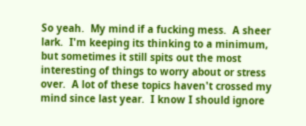So yeah.  My mind if a fucking mess.  A sheer lark.  I'm keeping its thinking to a minimum, but sometimes it still spits out the most interesting of things to worry about or stress over.  A lot of these topics haven't crossed my mind since last year.  I know I should ignore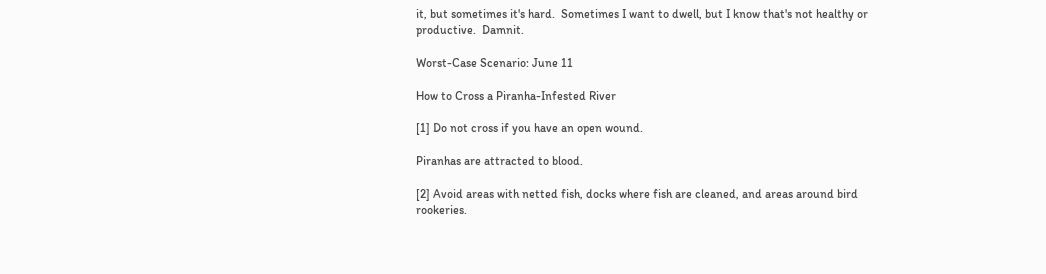it, but sometimes it's hard.  Sometimes I want to dwell, but I know that's not healthy or productive.  Damnit.

Worst-Case Scenario: June 11

How to Cross a Piranha-Infested River

[1] Do not cross if you have an open wound.

Piranhas are attracted to blood.

[2] Avoid areas with netted fish, docks where fish are cleaned, and areas around bird rookeries.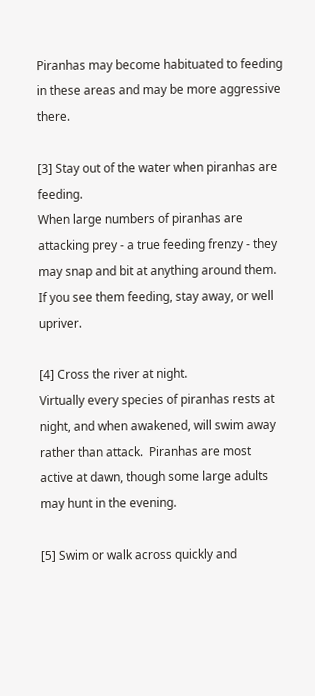Piranhas may become habituated to feeding in these areas and may be more aggressive there.

[3] Stay out of the water when piranhas are feeding.
When large numbers of piranhas are attacking prey - a true feeding frenzy - they may snap and bit at anything around them.  If you see them feeding, stay away, or well upriver.

[4] Cross the river at night.
Virtually every species of piranhas rests at night, and when awakened, will swim away rather than attack.  Piranhas are most active at dawn, though some large adults may hunt in the evening.

[5] Swim or walk across quickly and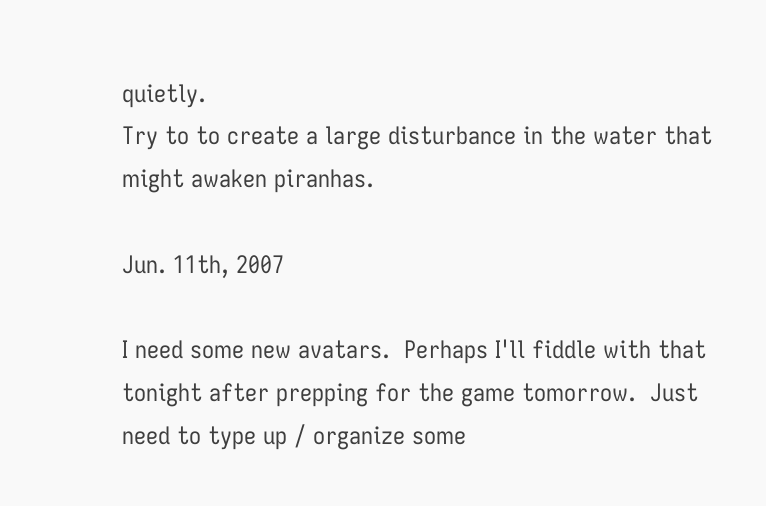quietly.
Try to to create a large disturbance in the water that might awaken piranhas.

Jun. 11th, 2007

I need some new avatars.  Perhaps I'll fiddle with that tonight after prepping for the game tomorrow.  Just need to type up / organize some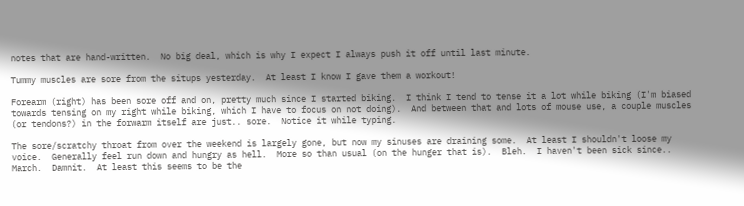notes that are hand-written.  No big deal, which is why I expect I always push it off until last minute.

Tummy muscles are sore from the situps yesterday.  At least I know I gave them a workout!

Forearm (right) has been sore off and on, pretty much since I started biking.  I think I tend to tense it a lot while biking (I'm biased towards tensing on my right while biking, which I have to focus on not doing).  And between that and lots of mouse use, a couple muscles (or tendons?) in the forwarm itself are just.. sore.  Notice it while typing.

The sore/scratchy throat from over the weekend is largely gone, but now my sinuses are draining some.  At least I shouldn't loose my voice.  Generally feel run down and hungry as hell.  More so than usual (on the hunger that is).  Bleh.  I haven't been sick since.. March.  Damnit.  At least this seems to be the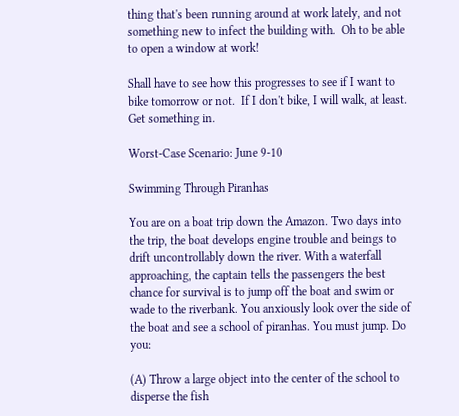thing that's been running around at work lately, and not something new to infect the building with.  Oh to be able to open a window at work!

Shall have to see how this progresses to see if I want to bike tomorrow or not.  If I don't bike, I will walk, at least.  Get something in.

Worst-Case Scenario: June 9-10

Swimming Through Piranhas

You are on a boat trip down the Amazon. Two days into the trip, the boat develops engine trouble and beings to drift uncontrollably down the river. With a waterfall approaching, the captain tells the passengers the best chance for survival is to jump off the boat and swim or wade to the riverbank. You anxiously look over the side of the boat and see a school of piranhas. You must jump. Do you:

(A) Throw a large object into the center of the school to disperse the fish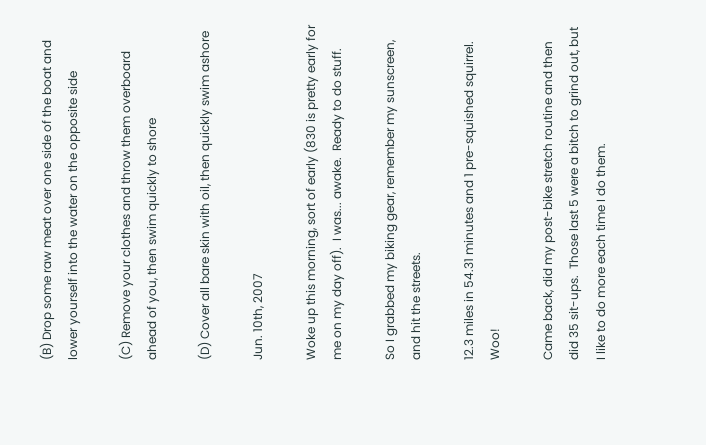(B) Drop some raw meat over one side of the boat and lower yourself into the water on the opposite side

(C) Remove your clothes and throw them overboard ahead of you, then swim quickly to shore

(D) Cover all bare skin with oil, then quickly swim ashore

Jun. 10th, 2007

Woke up this morning, sort of early (830 is pretty early for me on my day off).  I was... awake.  Ready to do stuff.

So I grabbed my biking gear, remember my sunscreen, and hit the streets.

12.3 miles in 54.31 minutes and 1 pre-squished squirrel.  Woo!

Came back, did my post-bike stretch routine and then did 35 sit-ups.  Those last 5 were a bitch to grind out, but I like to do more each time I do them.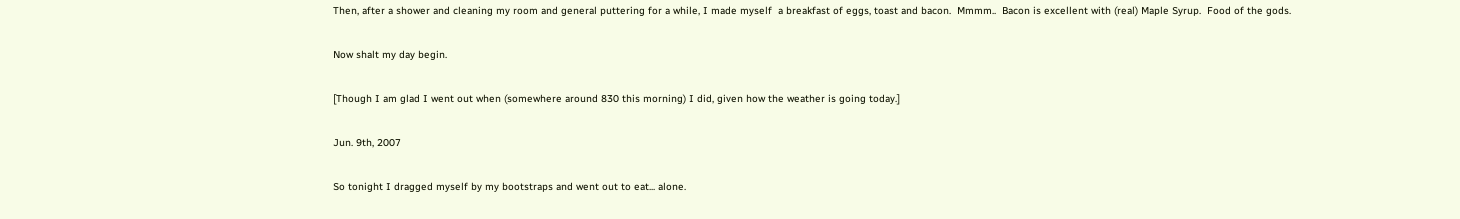Then, after a shower and cleaning my room and general puttering for a while, I made myself  a breakfast of eggs, toast and bacon.  Mmmm..  Bacon is excellent with (real) Maple Syrup.  Food of the gods.

Now shalt my day begin.

[Though I am glad I went out when (somewhere around 830 this morning) I did, given how the weather is going today.]

Jun. 9th, 2007

So tonight I dragged myself by my bootstraps and went out to eat... alone.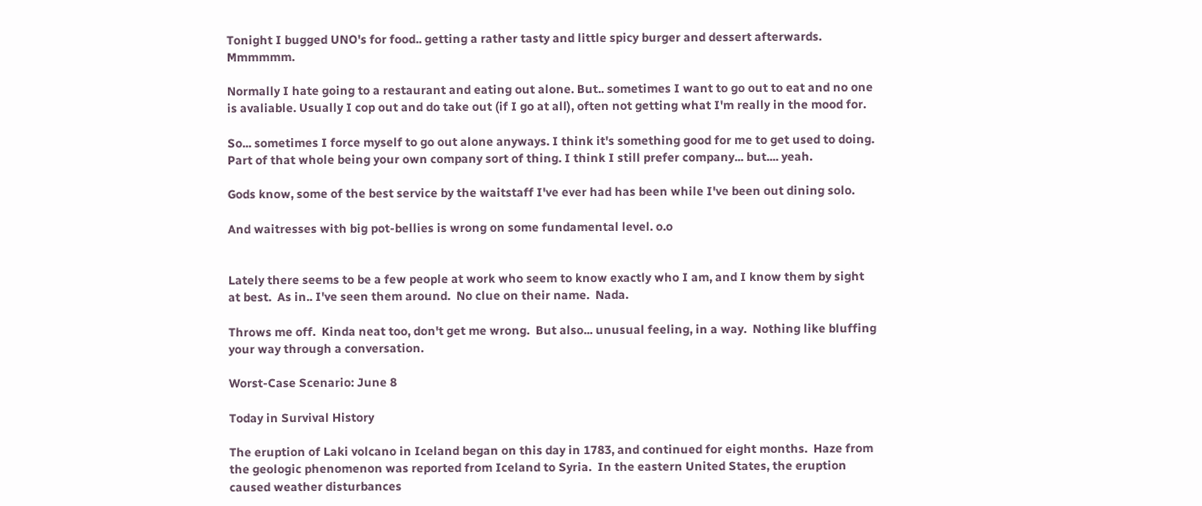Tonight I bugged UNO's for food.. getting a rather tasty and little spicy burger and dessert afterwards.  Mmmmmm.

Normally I hate going to a restaurant and eating out alone. But.. sometimes I want to go out to eat and no one is avaliable. Usually I cop out and do take out (if I go at all), often not getting what I'm really in the mood for.

So... sometimes I force myself to go out alone anyways. I think it's something good for me to get used to doing. Part of that whole being your own company sort of thing. I think I still prefer company... but.... yeah.

Gods know, some of the best service by the waitstaff I've ever had has been while I've been out dining solo.

And waitresses with big pot-bellies is wrong on some fundamental level. o.o


Lately there seems to be a few people at work who seem to know exactly who I am, and I know them by sight at best.  As in.. I've seen them around.  No clue on their name.  Nada.

Throws me off.  Kinda neat too, don't get me wrong.  But also... unusual feeling, in a way.  Nothing like bluffing your way through a conversation.

Worst-Case Scenario: June 8

Today in Survival History

The eruption of Laki volcano in Iceland began on this day in 1783, and continued for eight months.  Haze from the geologic phenomenon was reported from Iceland to Syria.  In the eastern United States, the eruption caused weather disturbances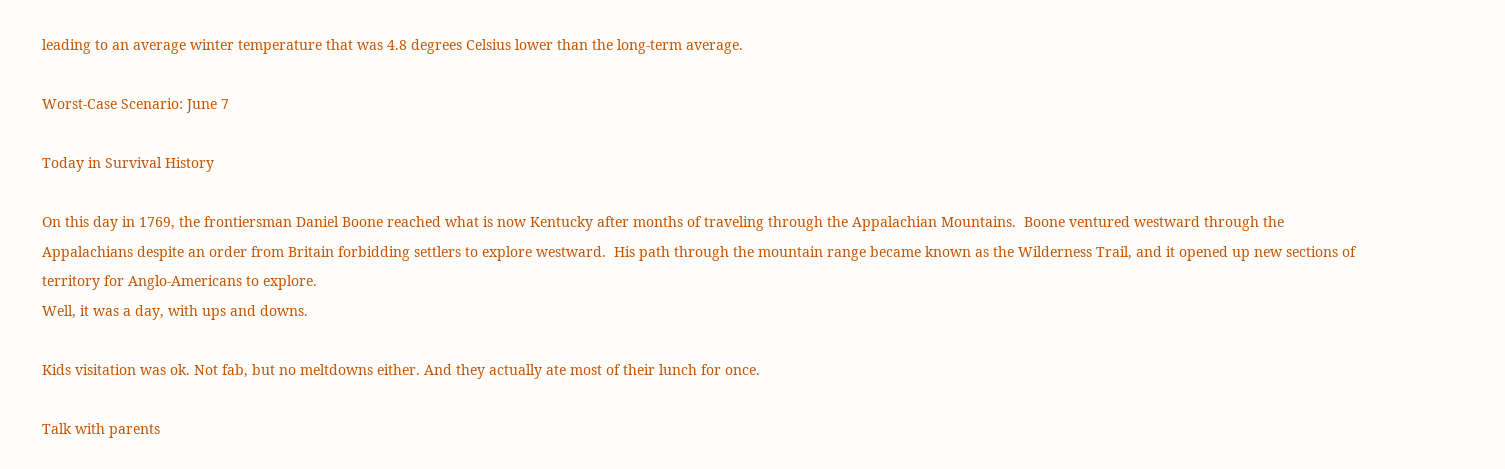leading to an average winter temperature that was 4.8 degrees Celsius lower than the long-term average.

Worst-Case Scenario: June 7

Today in Survival History

On this day in 1769, the frontiersman Daniel Boone reached what is now Kentucky after months of traveling through the Appalachian Mountains.  Boone ventured westward through the Appalachians despite an order from Britain forbidding settlers to explore westward.  His path through the mountain range became known as the Wilderness Trail, and it opened up new sections of territory for Anglo-Americans to explore.
Well, it was a day, with ups and downs.

Kids visitation was ok. Not fab, but no meltdowns either. And they actually ate most of their lunch for once.

Talk with parents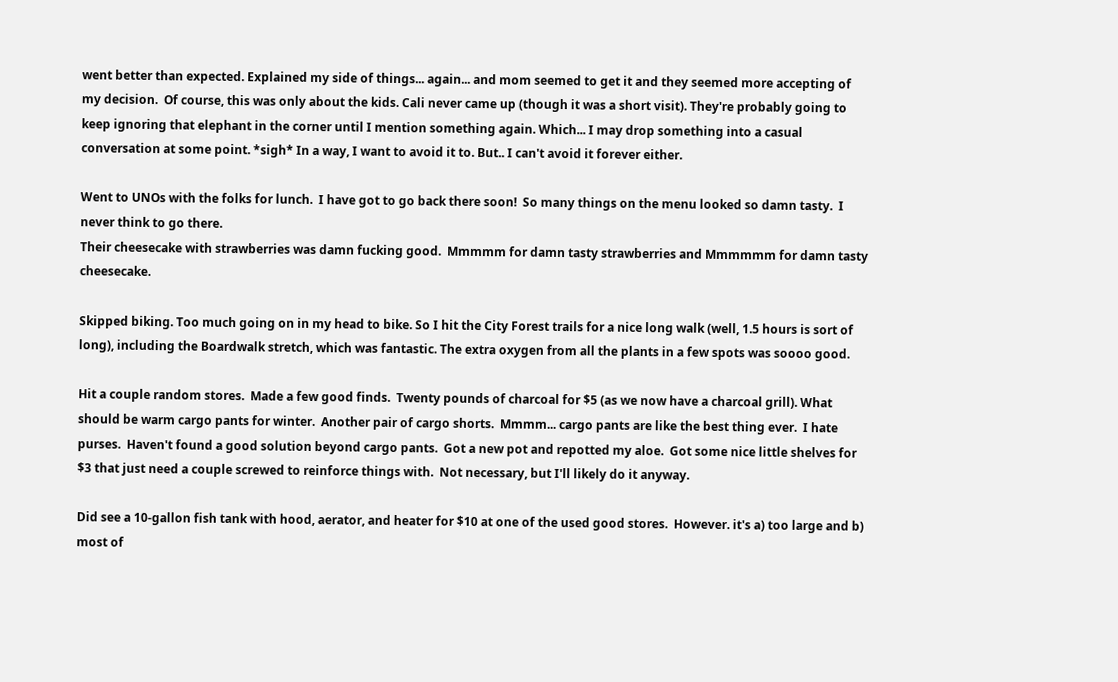went better than expected. Explained my side of things... again... and mom seemed to get it and they seemed more accepting of my decision.  Of course, this was only about the kids. Cali never came up (though it was a short visit). They're probably going to keep ignoring that elephant in the corner until I mention something again. Which... I may drop something into a casual conversation at some point. *sigh* In a way, I want to avoid it to. But.. I can't avoid it forever either.

Went to UNOs with the folks for lunch.  I have got to go back there soon!  So many things on the menu looked so damn tasty.  I never think to go there.
Their cheesecake with strawberries was damn fucking good.  Mmmmm for damn tasty strawberries and Mmmmmm for damn tasty cheesecake.

Skipped biking. Too much going on in my head to bike. So I hit the City Forest trails for a nice long walk (well, 1.5 hours is sort of long), including the Boardwalk stretch, which was fantastic. The extra oxygen from all the plants in a few spots was soooo good.

Hit a couple random stores.  Made a few good finds.  Twenty pounds of charcoal for $5 (as we now have a charcoal grill). What should be warm cargo pants for winter.  Another pair of cargo shorts.  Mmmm... cargo pants are like the best thing ever.  I hate purses.  Haven't found a good solution beyond cargo pants.  Got a new pot and repotted my aloe.  Got some nice little shelves for $3 that just need a couple screwed to reinforce things with.  Not necessary, but I'll likely do it anyway.

Did see a 10-gallon fish tank with hood, aerator, and heater for $10 at one of the used good stores.  However. it's a) too large and b) most of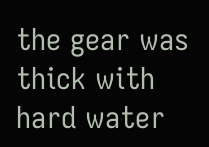the gear was thick with hard water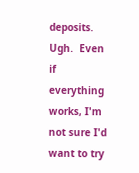deposits.  Ugh.  Even if everything works, I'm not sure I'd want to try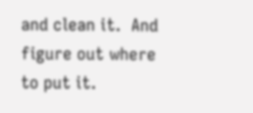and clean it.  And figure out where to put it.